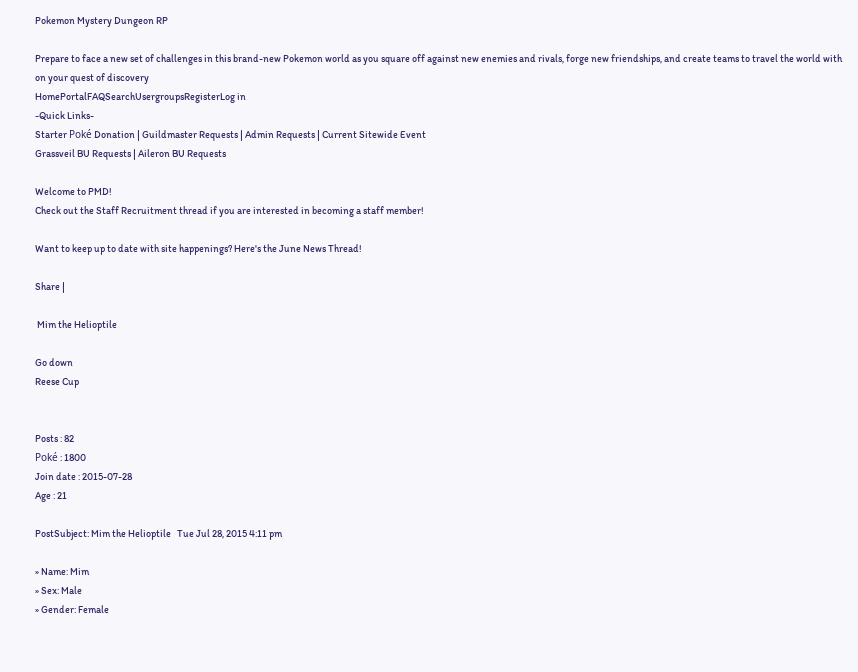Pokemon Mystery Dungeon RP

Prepare to face a new set of challenges in this brand-new Pokemon world as you square off against new enemies and rivals, forge new friendships, and create teams to travel the world with on your quest of discovery
HomePortalFAQSearchUsergroupsRegisterLog in
-Quick Links-
Starter Poké Donation | Guildmaster Requests | Admin Requests | Current Sitewide Event
Grassveil BU Requests | Aileron BU Requests

Welcome to PMD!
Check out the Staff Recruitment thread if you are interested in becoming a staff member!

Want to keep up to date with site happenings? Here's the June News Thread!

Share |

 Mim the Helioptile

Go down
Reese Cup


Posts : 82
Poké : 1800
Join date : 2015-07-28
Age : 21

PostSubject: Mim the Helioptile   Tue Jul 28, 2015 4:11 pm

» Name: Mim
» Sex: Male
» Gender: Female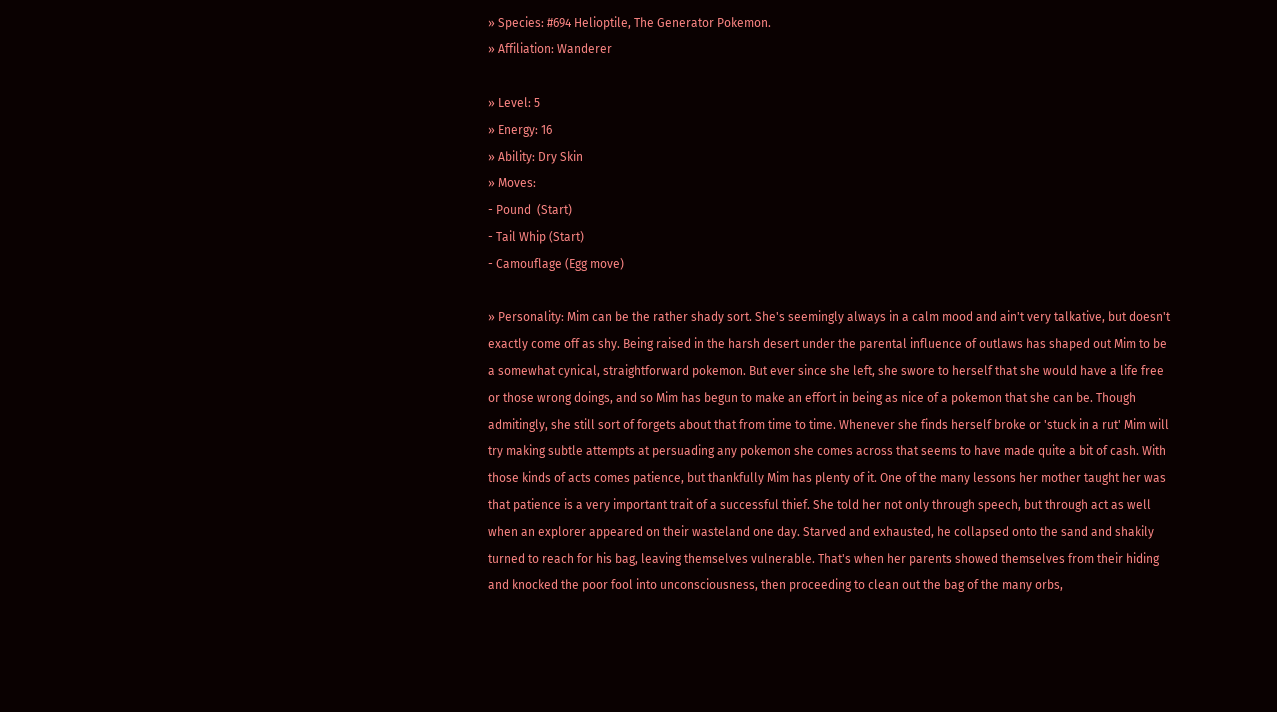» Species: #694 Helioptile, The Generator Pokemon.
» Affiliation: Wanderer

» Level: 5
» Energy: 16
» Ability: Dry Skin
» Moves:
- Pound  (Start)
- Tail Whip (Start)
- Camouflage (Egg move)

» Personality: Mim can be the rather shady sort. She's seemingly always in a calm mood and ain't very talkative, but doesn't exactly come off as shy. Being raised in the harsh desert under the parental influence of outlaws has shaped out Mim to be a somewhat cynical, straightforward pokemon. But ever since she left, she swore to herself that she would have a life free or those wrong doings, and so Mim has begun to make an effort in being as nice of a pokemon that she can be. Though admitingly, she still sort of forgets about that from time to time. Whenever she finds herself broke or 'stuck in a rut' Mim will try making subtle attempts at persuading any pokemon she comes across that seems to have made quite a bit of cash. With those kinds of acts comes patience, but thankfully Mim has plenty of it. One of the many lessons her mother taught her was that patience is a very important trait of a successful thief. She told her not only through speech, but through act as well when an explorer appeared on their wasteland one day. Starved and exhausted, he collapsed onto the sand and shakily turned to reach for his bag, leaving themselves vulnerable. That's when her parents showed themselves from their hiding and knocked the poor fool into unconsciousness, then proceeding to clean out the bag of the many orbs,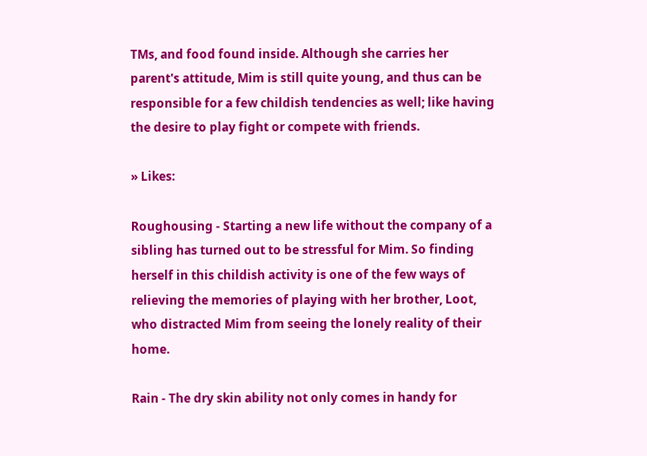TMs, and food found inside. Although she carries her parent's attitude, Mim is still quite young, and thus can be responsible for a few childish tendencies as well; like having the desire to play fight or compete with friends.

» Likes:

Roughousing - Starting a new life without the company of a sibling has turned out to be stressful for Mim. So finding herself in this childish activity is one of the few ways of relieving the memories of playing with her brother, Loot, who distracted Mim from seeing the lonely reality of their home.

Rain - The dry skin ability not only comes in handy for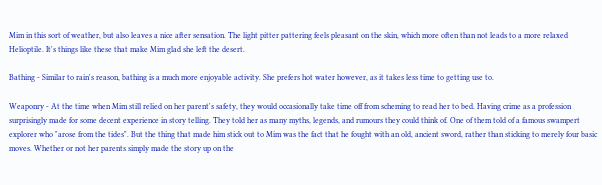Mim in this sort of weather, but also leaves a nice after sensation. The light pitter pattering feels pleasant on the skin, which more often than not leads to a more relaxed Helioptile. It's things like these that make Mim glad she left the desert.

Bathing - Similar to rain's reason, bathing is a much more enjoyable activity. She prefers hot water however, as it takes less time to getting use to.

Weaponry - At the time when Mim still relied on her parent's safety, they would occasionally take time off from scheming to read her to bed. Having crime as a profession surprisingly made for some decent experience in story telling. They told her as many myths, legends, and rumours they could think of. One of them told of a famous swampert explorer who "arose from the tides". But the thing that made him stick out to Mim was the fact that he fought with an old, ancient sword, rather than sticking to merely four basic moves. Whether or not her parents simply made the story up on the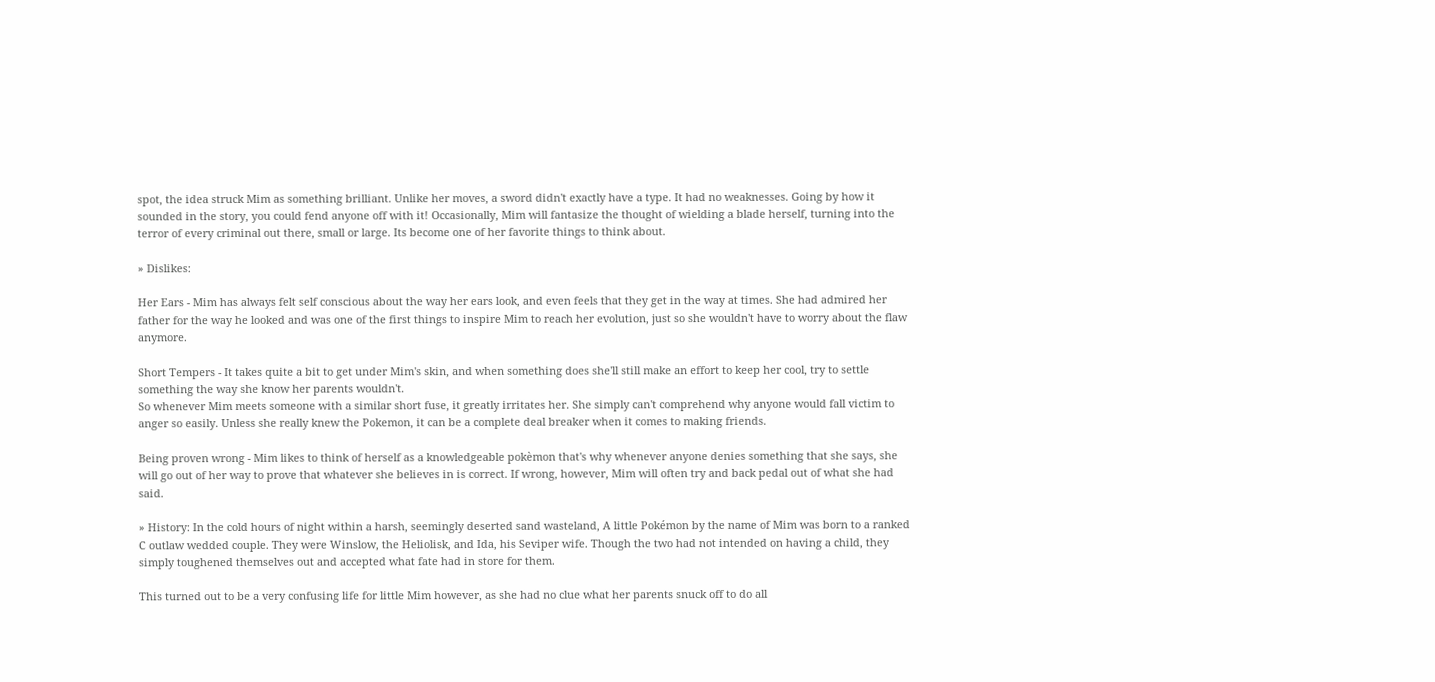spot, the idea struck Mim as something brilliant. Unlike her moves, a sword didn't exactly have a type. It had no weaknesses. Going by how it sounded in the story, you could fend anyone off with it! Occasionally, Mim will fantasize the thought of wielding a blade herself, turning into the terror of every criminal out there, small or large. Its become one of her favorite things to think about.

» Dislikes:

Her Ears - Mim has always felt self conscious about the way her ears look, and even feels that they get in the way at times. She had admired her father for the way he looked and was one of the first things to inspire Mim to reach her evolution, just so she wouldn't have to worry about the flaw anymore.

Short Tempers - It takes quite a bit to get under Mim's skin, and when something does she'll still make an effort to keep her cool, try to settle something the way she know her parents wouldn't.
So whenever Mim meets someone with a similar short fuse, it greatly irritates her. She simply can't comprehend why anyone would fall victim to anger so easily. Unless she really knew the Pokemon, it can be a complete deal breaker when it comes to making friends.

Being proven wrong - Mim likes to think of herself as a knowledgeable pokèmon that's why whenever anyone denies something that she says, she will go out of her way to prove that whatever she believes in is correct. If wrong, however, Mim will often try and back pedal out of what she had said.

» History: In the cold hours of night within a harsh, seemingly deserted sand wasteland, A little Pokémon by the name of Mim was born to a ranked C outlaw wedded couple. They were Winslow, the Heliolisk, and Ida, his Seviper wife. Though the two had not intended on having a child, they simply toughened themselves out and accepted what fate had in store for them.

This turned out to be a very confusing life for little Mim however, as she had no clue what her parents snuck off to do all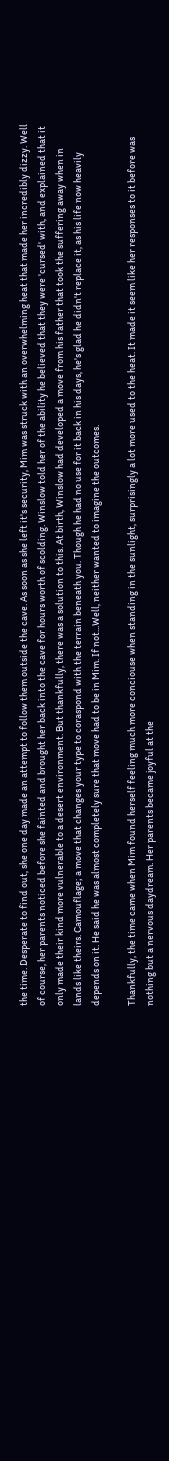the time. Desperate to find out, she one day made an attempt to follow them outside the cave. As soon as she left it's security, Mim was struck with an overwhelming heat that made her incredibly dizzy. Well of course, her parents noticed before she fainted and brought her back into the cave for hours worth of scolding. Winslow told her of the ability he believed that they were 'cursed' with, and explained that it only made their kind more vulnerable to a desert environment. But thankfully, there was a solution to this. At birth, Winslow had developed a move from his father that took the suffering away when in lands like theirs. Camouflage; a move that changes your type to coraspond with the terrain beneath you. Though he had no use for it back in his days, he's glad he didn't replace it, as his life now heavily depends on it. He said he was almost completely sure that move had to be in Mim. If not...Well, neither wanted to imagine the outcomes.

Thankfully, the time came when Mim found herself feeling much more conciouse when standing in the sunlight, surprisingly a lot more used to the heat. It made it seem like her responses to it before was nothing but a nervous daydream. Her parents became joyful at the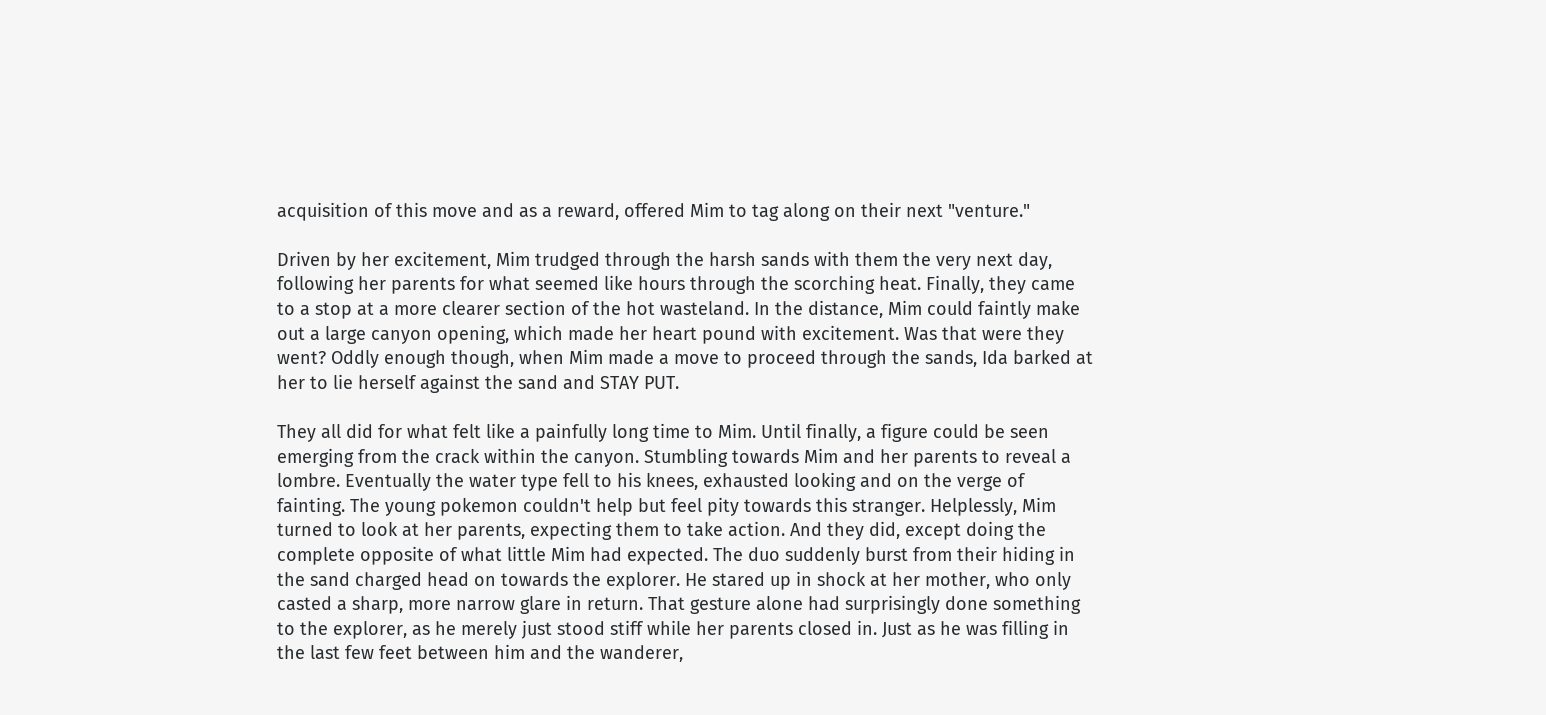acquisition of this move and as a reward, offered Mim to tag along on their next "venture."

Driven by her excitement, Mim trudged through the harsh sands with them the very next day, following her parents for what seemed like hours through the scorching heat. Finally, they came to a stop at a more clearer section of the hot wasteland. In the distance, Mim could faintly make out a large canyon opening, which made her heart pound with excitement. Was that were they went? Oddly enough though, when Mim made a move to proceed through the sands, Ida barked at her to lie herself against the sand and STAY PUT.

They all did for what felt like a painfully long time to Mim. Until finally, a figure could be seen emerging from the crack within the canyon. Stumbling towards Mim and her parents to reveal a lombre. Eventually the water type fell to his knees, exhausted looking and on the verge of fainting. The young pokemon couldn't help but feel pity towards this stranger. Helplessly, Mim turned to look at her parents, expecting them to take action. And they did, except doing the complete opposite of what little Mim had expected. The duo suddenly burst from their hiding in the sand charged head on towards the explorer. He stared up in shock at her mother, who only casted a sharp, more narrow glare in return. That gesture alone had surprisingly done something to the explorer, as he merely just stood stiff while her parents closed in. Just as he was filling in the last few feet between him and the wanderer,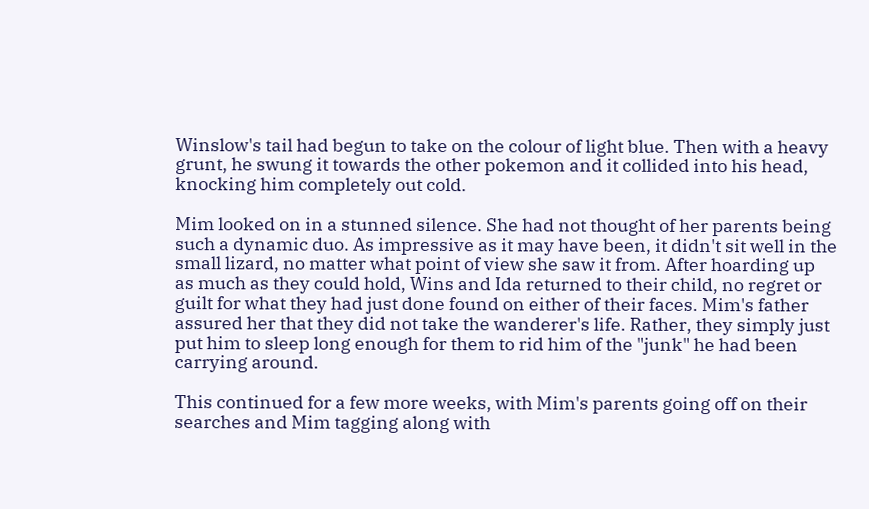Winslow's tail had begun to take on the colour of light blue. Then with a heavy grunt, he swung it towards the other pokemon and it collided into his head, knocking him completely out cold.

Mim looked on in a stunned silence. She had not thought of her parents being such a dynamic duo. As impressive as it may have been, it didn't sit well in the small lizard, no matter what point of view she saw it from. After hoarding up as much as they could hold, Wins and Ida returned to their child, no regret or guilt for what they had just done found on either of their faces. Mim's father assured her that they did not take the wanderer's life. Rather, they simply just put him to sleep long enough for them to rid him of the "junk" he had been carrying around.

This continued for a few more weeks, with Mim's parents going off on their searches and Mim tagging along with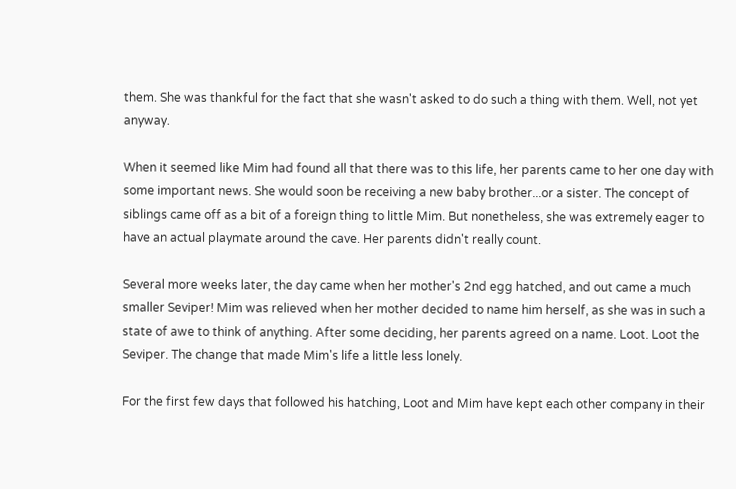them. She was thankful for the fact that she wasn't asked to do such a thing with them. Well, not yet anyway.

When it seemed like Mim had found all that there was to this life, her parents came to her one day with some important news. She would soon be receiving a new baby brother...or a sister. The concept of siblings came off as a bit of a foreign thing to little Mim. But nonetheless, she was extremely eager to have an actual playmate around the cave. Her parents didn't really count.

Several more weeks later, the day came when her mother's 2nd egg hatched, and out came a much smaller Seviper! Mim was relieved when her mother decided to name him herself, as she was in such a state of awe to think of anything. After some deciding, her parents agreed on a name. Loot. Loot the Seviper. The change that made Mim's life a little less lonely.

For the first few days that followed his hatching, Loot and Mim have kept each other company in their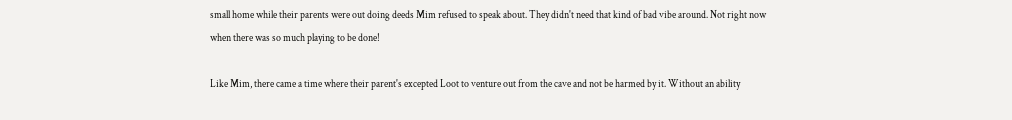small home while their parents were out doing deeds Mim refused to speak about. They didn't need that kind of bad vibe around. Not right now when there was so much playing to be done!

Like Mim, there came a time where their parent's excepted Loot to venture out from the cave and not be harmed by it. Without an ability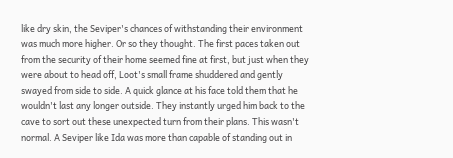like dry skin, the Seviper's chances of withstanding their environment was much more higher. Or so they thought. The first paces taken out from the security of their home seemed fine at first, but just when they were about to head off, Loot's small frame shuddered and gently swayed from side to side. A quick glance at his face told them that he wouldn't last any longer outside. They instantly urged him back to the cave to sort out these unexpected turn from their plans. This wasn't normal. A Seviper like Ida was more than capable of standing out in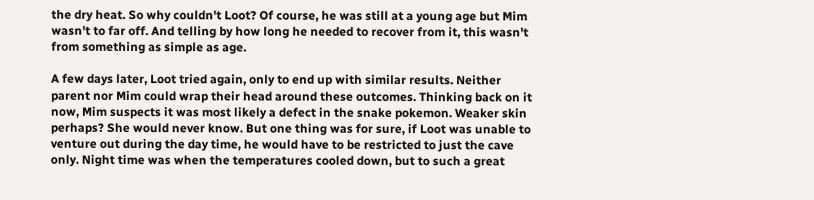the dry heat. So why couldn't Loot? Of course, he was still at a young age but Mim wasn't to far off. And telling by how long he needed to recover from it, this wasn't from something as simple as age.

A few days later, Loot tried again, only to end up with similar results. Neither parent nor Mim could wrap their head around these outcomes. Thinking back on it now, Mim suspects it was most likely a defect in the snake pokemon. Weaker skin perhaps? She would never know. But one thing was for sure, if Loot was unable to venture out during the day time, he would have to be restricted to just the cave only. Night time was when the temperatures cooled down, but to such a great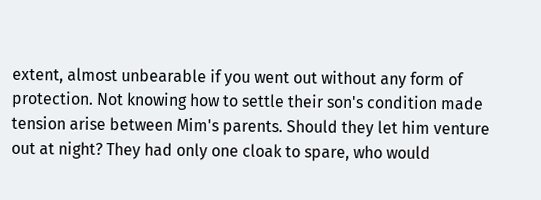extent, almost unbearable if you went out without any form of protection. Not knowing how to settle their son's condition made tension arise between Mim's parents. Should they let him venture out at night? They had only one cloak to spare, who would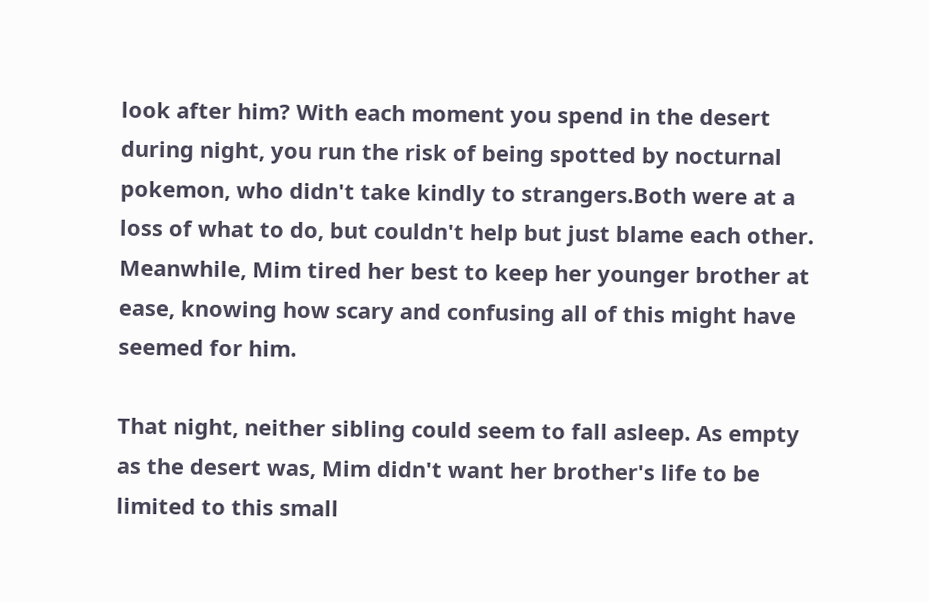look after him? With each moment you spend in the desert during night, you run the risk of being spotted by nocturnal pokemon, who didn't take kindly to strangers.Both were at a loss of what to do, but couldn't help but just blame each other. Meanwhile, Mim tired her best to keep her younger brother at ease, knowing how scary and confusing all of this might have seemed for him.

That night, neither sibling could seem to fall asleep. As empty as the desert was, Mim didn't want her brother's life to be limited to this small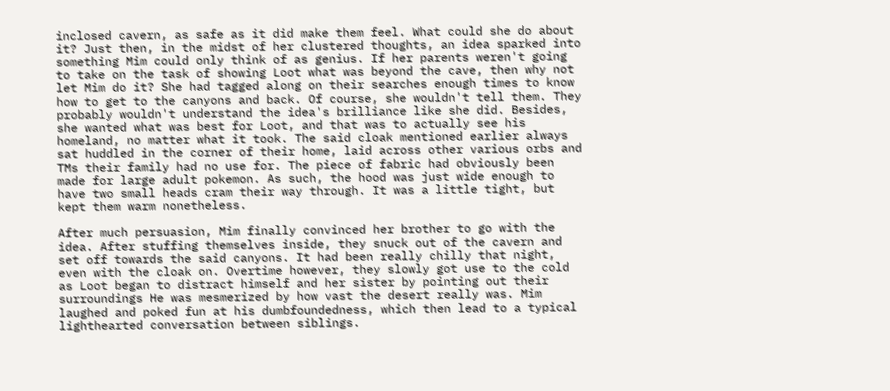inclosed cavern, as safe as it did make them feel. What could she do about it? Just then, in the midst of her clustered thoughts, an idea sparked into something Mim could only think of as genius. If her parents weren't going to take on the task of showing Loot what was beyond the cave, then why not let Mim do it? She had tagged along on their searches enough times to know how to get to the canyons and back. Of course, she wouldn't tell them. They probably wouldn't understand the idea's brilliance like she did. Besides, she wanted what was best for Loot, and that was to actually see his homeland, no matter what it took. The said cloak mentioned earlier always sat huddled in the corner of their home, laid across other various orbs and TMs their family had no use for. The piece of fabric had obviously been made for large adult pokemon. As such, the hood was just wide enough to have two small heads cram their way through. It was a little tight, but kept them warm nonetheless.

After much persuasion, Mim finally convinced her brother to go with the idea. After stuffing themselves inside, they snuck out of the cavern and set off towards the said canyons. It had been really chilly that night, even with the cloak on. Overtime however, they slowly got use to the cold as Loot began to distract himself and her sister by pointing out their surroundings He was mesmerized by how vast the desert really was. Mim laughed and poked fun at his dumbfoundedness, which then lead to a typical lighthearted conversation between siblings.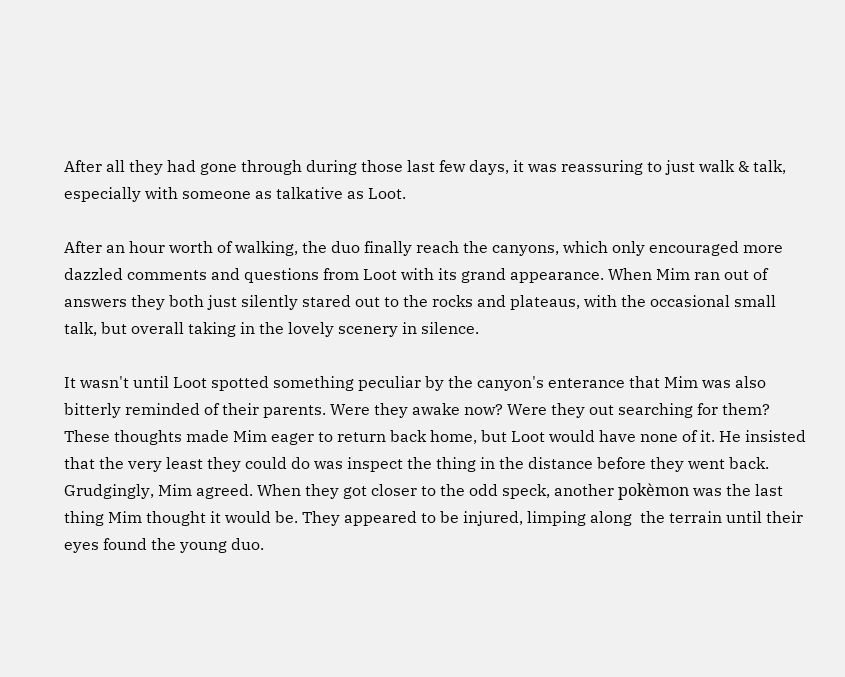After all they had gone through during those last few days, it was reassuring to just walk & talk, especially with someone as talkative as Loot.

After an hour worth of walking, the duo finally reach the canyons, which only encouraged more dazzled comments and questions from Loot with its grand appearance. When Mim ran out of answers they both just silently stared out to the rocks and plateaus, with the occasional small talk, but overall taking in the lovely scenery in silence.

It wasn't until Loot spotted something peculiar by the canyon's enterance that Mim was also bitterly reminded of their parents. Were they awake now? Were they out searching for them? These thoughts made Mim eager to return back home, but Loot would have none of it. He insisted that the very least they could do was inspect the thing in the distance before they went back. Grudgingly, Mim agreed. When they got closer to the odd speck, another pokèmon was the last thing Mim thought it would be. They appeared to be injured, limping along  the terrain until their eyes found the young duo.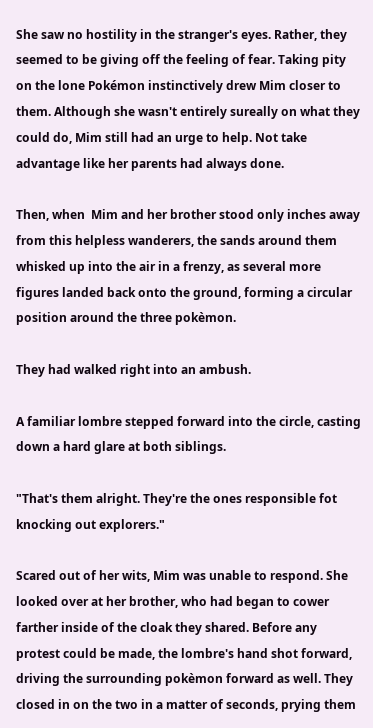She saw no hostility in the stranger's eyes. Rather, they seemed to be giving off the feeling of fear. Taking pity on the lone Pokémon instinctively drew Mim closer to them. Although she wasn't entirely sureally on what they could do, Mim still had an urge to help. Not take advantage like her parents had always done.

Then, when  Mim and her brother stood only inches away from this helpless wanderers, the sands around them whisked up into the air in a frenzy, as several more figures landed back onto the ground, forming a circular position around the three pokèmon.

They had walked right into an ambush.

A familiar lombre stepped forward into the circle, casting down a hard glare at both siblings.

"That's them alright. They're the ones responsible fot knocking out explorers."

Scared out of her wits, Mim was unable to respond. She looked over at her brother, who had began to cower farther inside of the cloak they shared. Before any protest could be made, the lombre's hand shot forward, driving the surrounding pokèmon forward as well. They closed in on the two in a matter of seconds, prying them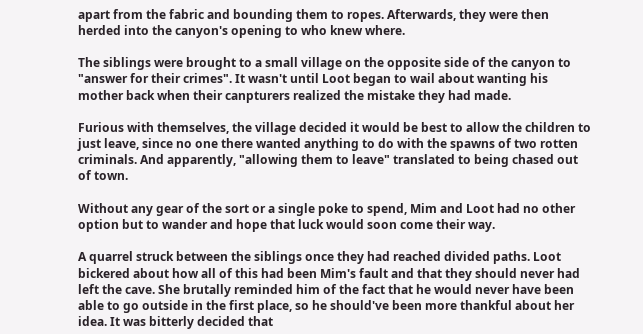apart from the fabric and bounding them to ropes. Afterwards, they were then herded into the canyon's opening to who knew where.

The siblings were brought to a small village on the opposite side of the canyon to "answer for their crimes". It wasn't until Loot began to wail about wanting his mother back when their canpturers realized the mistake they had made.

Furious with themselves, the village decided it would be best to allow the children to just leave, since no one there wanted anything to do with the spawns of two rotten criminals. And apparently, "allowing them to leave" translated to being chased out of town.

Without any gear of the sort or a single poke to spend, Mim and Loot had no other option but to wander and hope that luck would soon come their way.

A quarrel struck between the siblings once they had reached divided paths. Loot bickered about how all of this had been Mim's fault and that they should never had left the cave. She brutally reminded him of the fact that he would never have been able to go outside in the first place, so he should've been more thankful about her idea. It was bitterly decided that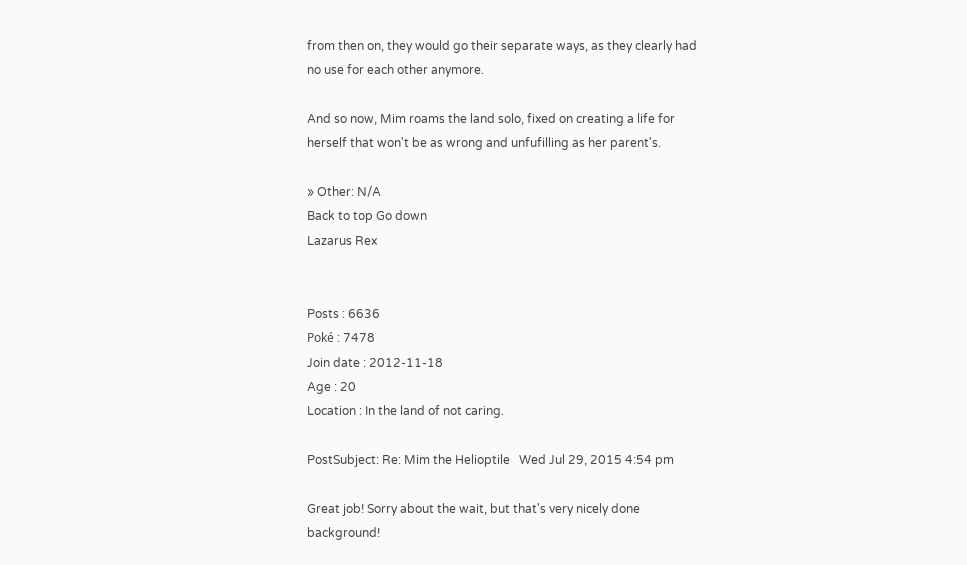from then on, they would go their separate ways, as they clearly had no use for each other anymore.

And so now, Mim roams the land solo, fixed on creating a life for herself that won't be as wrong and unfufilling as her parent's.

» Other: N/A
Back to top Go down
Lazarus Rex


Posts : 6636
Poké : 7478
Join date : 2012-11-18
Age : 20
Location : In the land of not caring.

PostSubject: Re: Mim the Helioptile   Wed Jul 29, 2015 4:54 pm

Great job! Sorry about the wait, but that's very nicely done background!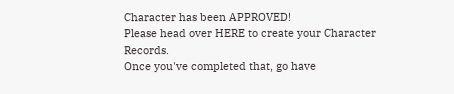Character has been APPROVED!
Please head over HERE to create your Character Records.
Once you've completed that, go have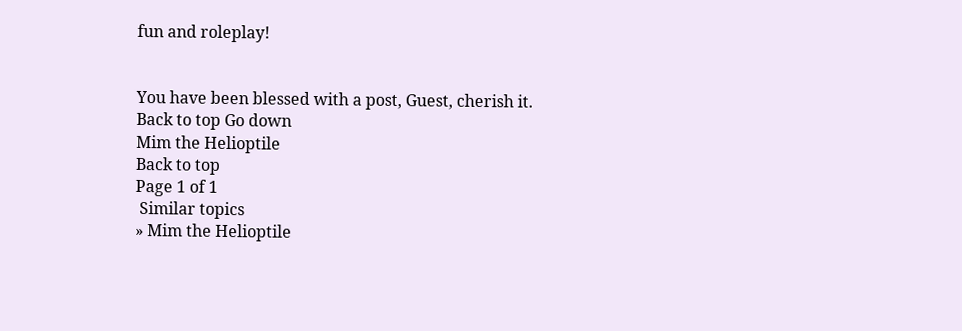fun and roleplay!


You have been blessed with a post, Guest, cherish it.
Back to top Go down
Mim the Helioptile
Back to top
Page 1 of 1
 Similar topics
» Mim the Helioptile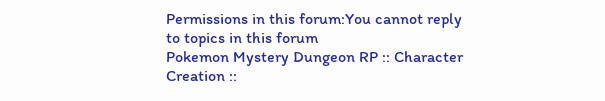Permissions in this forum:You cannot reply to topics in this forum
Pokemon Mystery Dungeon RP :: Character Creation ::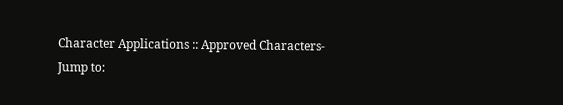Character Applications :: Approved Characters-
Jump to: